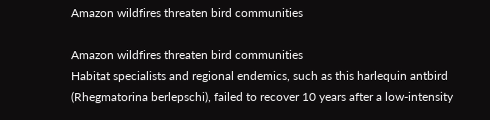Amazon wildfires threaten bird communities

Amazon wildfires threaten bird communities
Habitat specialists and regional endemics, such as this harlequin antbird (Rhegmatorina berlepschi), failed to recover 10 years after a low-intensity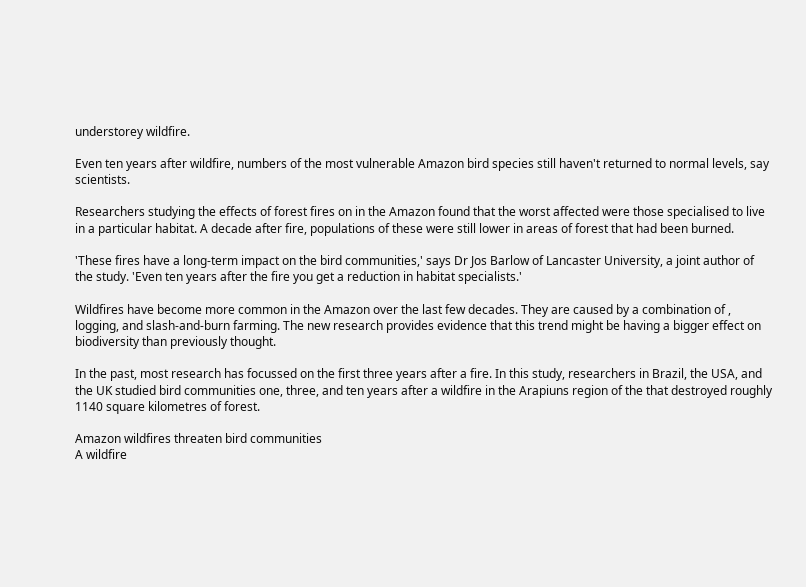understorey wildfire.

Even ten years after wildfire, numbers of the most vulnerable Amazon bird species still haven't returned to normal levels, say scientists.

Researchers studying the effects of forest fires on in the Amazon found that the worst affected were those specialised to live in a particular habitat. A decade after fire, populations of these were still lower in areas of forest that had been burned.

'These fires have a long-term impact on the bird communities,' says Dr Jos Barlow of Lancaster University, a joint author of the study. 'Even ten years after the fire you get a reduction in habitat specialists.'

Wildfires have become more common in the Amazon over the last few decades. They are caused by a combination of , logging, and slash-and-burn farming. The new research provides evidence that this trend might be having a bigger effect on biodiversity than previously thought.

In the past, most research has focussed on the first three years after a fire. In this study, researchers in Brazil, the USA, and the UK studied bird communities one, three, and ten years after a wildfire in the Arapiuns region of the that destroyed roughly 1140 square kilometres of forest.

Amazon wildfires threaten bird communities
A wildfire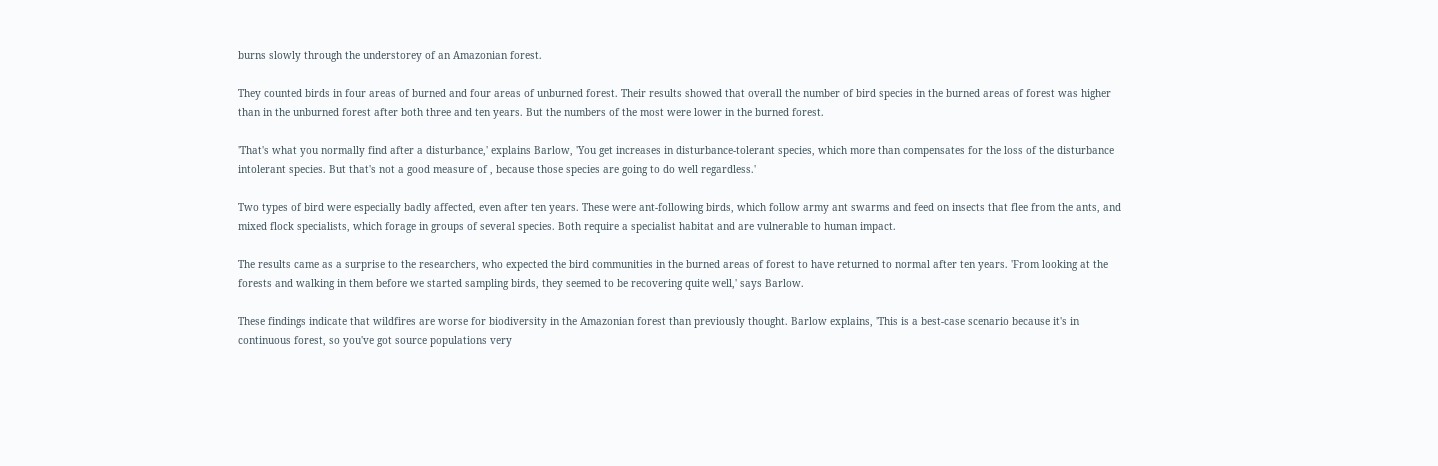burns slowly through the understorey of an Amazonian forest.

They counted birds in four areas of burned and four areas of unburned forest. Their results showed that overall the number of bird species in the burned areas of forest was higher than in the unburned forest after both three and ten years. But the numbers of the most were lower in the burned forest.

'That's what you normally find after a disturbance,' explains Barlow, 'You get increases in disturbance-tolerant species, which more than compensates for the loss of the disturbance intolerant species. But that's not a good measure of , because those species are going to do well regardless.'

Two types of bird were especially badly affected, even after ten years. These were ant-following birds, which follow army ant swarms and feed on insects that flee from the ants, and mixed flock specialists, which forage in groups of several species. Both require a specialist habitat and are vulnerable to human impact.

The results came as a surprise to the researchers, who expected the bird communities in the burned areas of forest to have returned to normal after ten years. 'From looking at the forests and walking in them before we started sampling birds, they seemed to be recovering quite well,' says Barlow.

These findings indicate that wildfires are worse for biodiversity in the Amazonian forest than previously thought. Barlow explains, 'This is a best-case scenario because it's in continuous forest, so you've got source populations very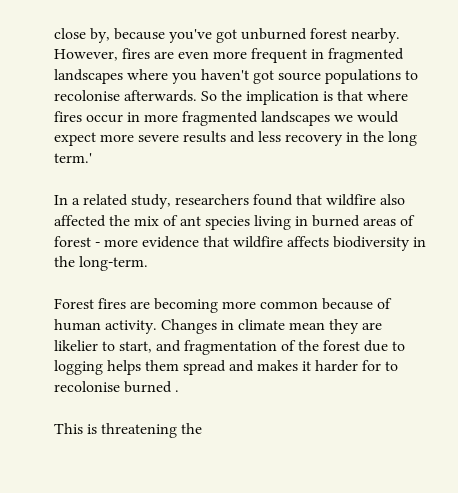close by, because you've got unburned forest nearby. However, fires are even more frequent in fragmented landscapes where you haven't got source populations to recolonise afterwards. So the implication is that where fires occur in more fragmented landscapes we would expect more severe results and less recovery in the long term.'

In a related study, researchers found that wildfire also affected the mix of ant species living in burned areas of forest - more evidence that wildfire affects biodiversity in the long-term.

Forest fires are becoming more common because of human activity. Changes in climate mean they are likelier to start, and fragmentation of the forest due to logging helps them spread and makes it harder for to recolonise burned .

This is threatening the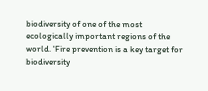biodiversity of one of the most ecologically important regions of the world. 'Fire prevention is a key target for biodiversity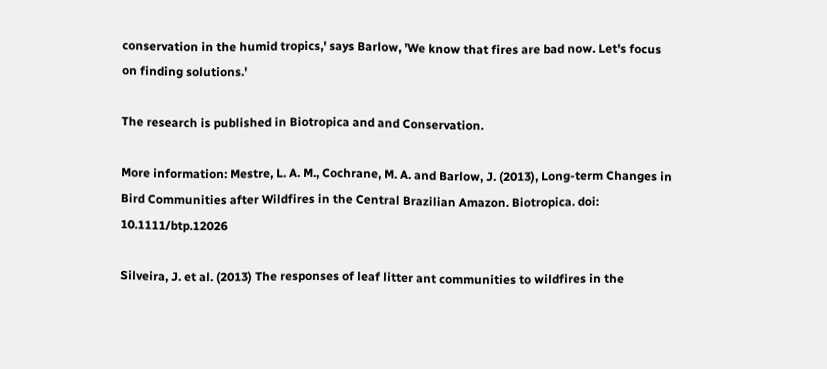conservation in the humid tropics,' says Barlow, 'We know that fires are bad now. Let's focus on finding solutions.'

The research is published in Biotropica and and Conservation.

More information: Mestre, L. A. M., Cochrane, M. A. and Barlow, J. (2013), Long-term Changes in Bird Communities after Wildfires in the Central Brazilian Amazon. Biotropica. doi: 10.1111/btp.12026

Silveira, J. et al. (2013) The responses of leaf litter ant communities to wildfires in the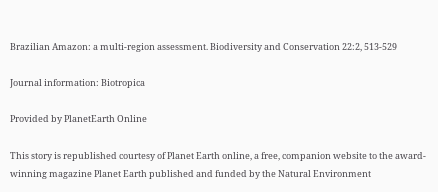Brazilian Amazon: a multi-region assessment. Biodiversity and Conservation 22:2, 513-529

Journal information: Biotropica

Provided by PlanetEarth Online

This story is republished courtesy of Planet Earth online, a free, companion website to the award-winning magazine Planet Earth published and funded by the Natural Environment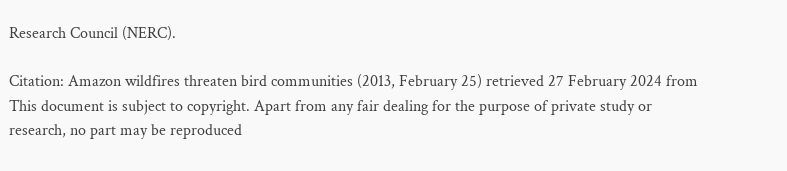Research Council (NERC).

Citation: Amazon wildfires threaten bird communities (2013, February 25) retrieved 27 February 2024 from
This document is subject to copyright. Apart from any fair dealing for the purpose of private study or research, no part may be reproduced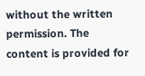without the written permission. The content is provided for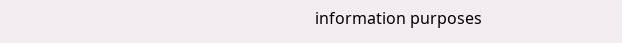information purposes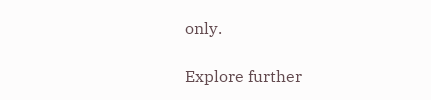only.

Explore further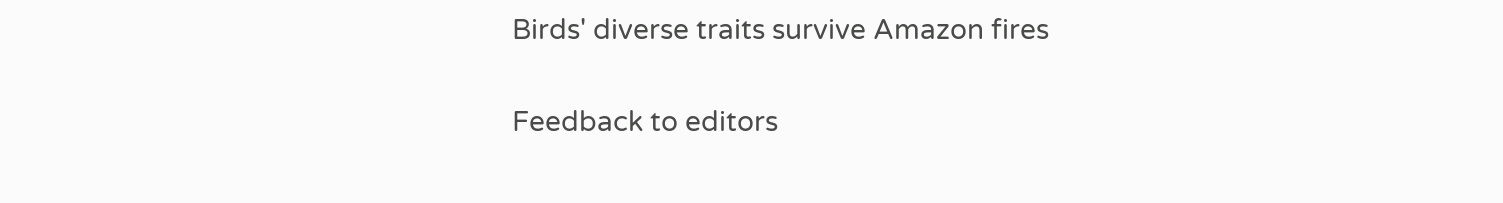Birds' diverse traits survive Amazon fires


Feedback to editors